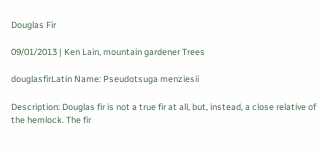Douglas Fir

09/01/2013 | Ken Lain, mountain gardener Trees

douglasfirLatin Name: Pseudotsuga menziesii

Description: Douglas fir is not a true fir at all, but, instead, a close relative of the hemlock. The fir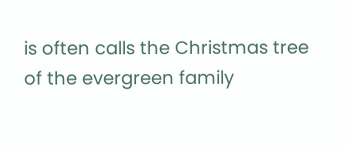is often calls the Christmas tree of the evergreen family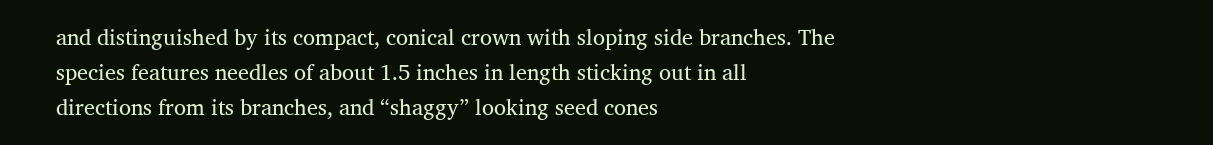and distinguished by its compact, conical crown with sloping side branches. The species features needles of about 1.5 inches in length sticking out in all directions from its branches, and “shaggy” looking seed cones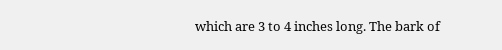which are 3 to 4 inches long. The bark of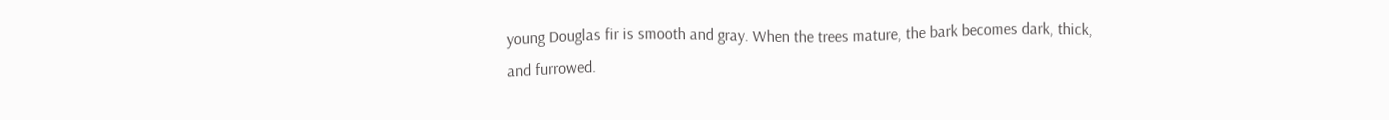young Douglas fir is smooth and gray. When the trees mature, the bark becomes dark, thick, and furrowed.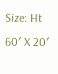Size: Ht 60′ X 20′